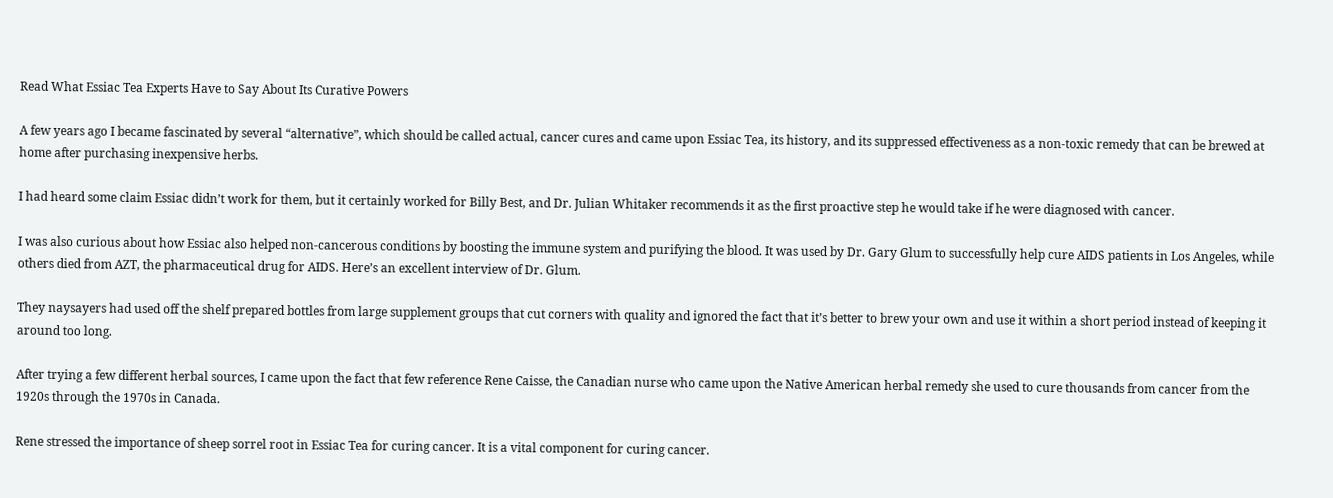Read What Essiac Tea Experts Have to Say About Its Curative Powers

A few years ago I became fascinated by several “alternative”, which should be called actual, cancer cures and came upon Essiac Tea, its history, and its suppressed effectiveness as a non-toxic remedy that can be brewed at home after purchasing inexpensive herbs.

I had heard some claim Essiac didn’t work for them, but it certainly worked for Billy Best, and Dr. Julian Whitaker recommends it as the first proactive step he would take if he were diagnosed with cancer.

I was also curious about how Essiac also helped non-cancerous conditions by boosting the immune system and purifying the blood. It was used by Dr. Gary Glum to successfully help cure AIDS patients in Los Angeles, while others died from AZT, the pharmaceutical drug for AIDS. Here’s an excellent interview of Dr. Glum.

They naysayers had used off the shelf prepared bottles from large supplement groups that cut corners with quality and ignored the fact that it’s better to brew your own and use it within a short period instead of keeping it around too long.

After trying a few different herbal sources, I came upon the fact that few reference Rene Caisse, the Canadian nurse who came upon the Native American herbal remedy she used to cure thousands from cancer from the 1920s through the 1970s in Canada.

Rene stressed the importance of sheep sorrel root in Essiac Tea for curing cancer. It is a vital component for curing cancer.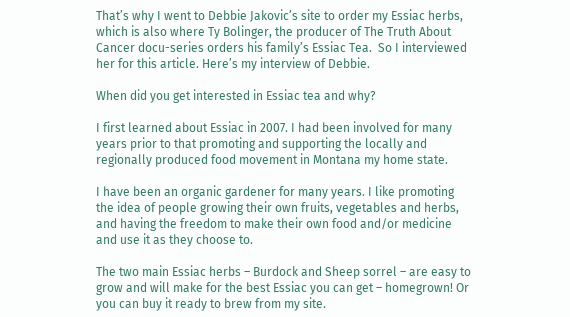That’s why I went to Debbie Jakovic’s site to order my Essiac herbs, which is also where Ty Bolinger, the producer of The Truth About Cancer docu-series orders his family’s Essiac Tea.  So I interviewed her for this article. Here’s my interview of Debbie.

When did you get interested in Essiac tea and why?

I first learned about Essiac in 2007. I had been involved for many years prior to that promoting and supporting the locally and regionally produced food movement in Montana my home state.

I have been an organic gardener for many years. I like promoting the idea of people growing their own fruits, vegetables and herbs, and having the freedom to make their own food and/or medicine and use it as they choose to.

The two main Essiac herbs – Burdock and Sheep sorrel – are easy to grow and will make for the best Essiac you can get – homegrown! Or you can buy it ready to brew from my site.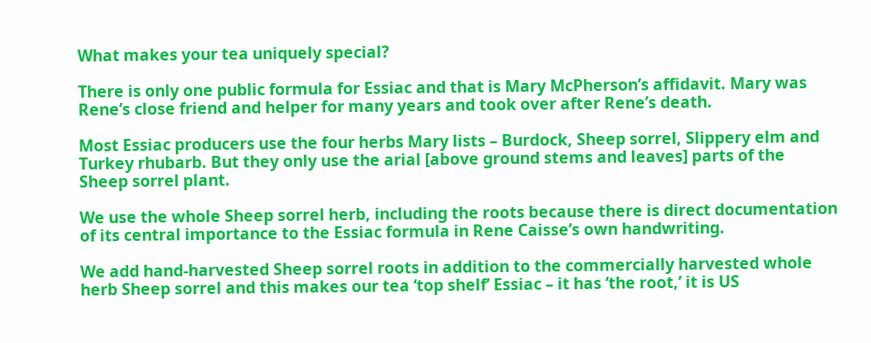What makes your tea uniquely special?

There is only one public formula for Essiac and that is Mary McPherson’s affidavit. Mary was Rene’s close friend and helper for many years and took over after Rene’s death.

Most Essiac producers use the four herbs Mary lists – Burdock, Sheep sorrel, Slippery elm and Turkey rhubarb. But they only use the arial [above ground stems and leaves] parts of the Sheep sorrel plant.

We use the whole Sheep sorrel herb, including the roots because there is direct documentation of its central importance to the Essiac formula in Rene Caisse’s own handwriting.

We add hand-harvested Sheep sorrel roots in addition to the commercially harvested whole herb Sheep sorrel and this makes our tea ‘top shelf’ Essiac – it has ‘the root,’ it is US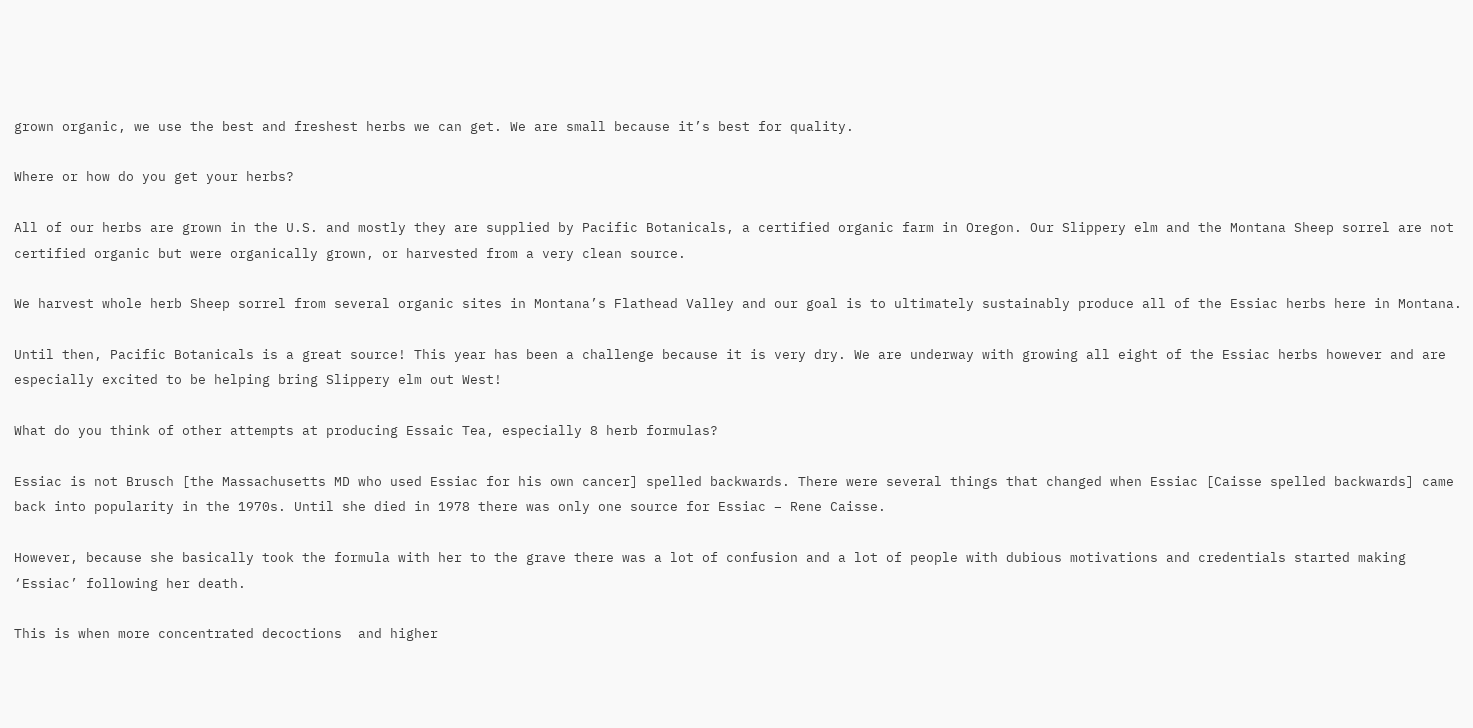grown organic, we use the best and freshest herbs we can get. We are small because it’s best for quality.

Where or how do you get your herbs?

All of our herbs are grown in the U.S. and mostly they are supplied by Pacific Botanicals, a certified organic farm in Oregon. Our Slippery elm and the Montana Sheep sorrel are not certified organic but were organically grown, or harvested from a very clean source.

We harvest whole herb Sheep sorrel from several organic sites in Montana’s Flathead Valley and our goal is to ultimately sustainably produce all of the Essiac herbs here in Montana.

Until then, Pacific Botanicals is a great source! This year has been a challenge because it is very dry. We are underway with growing all eight of the Essiac herbs however and are especially excited to be helping bring Slippery elm out West!

What do you think of other attempts at producing Essaic Tea, especially 8 herb formulas?

Essiac is not Brusch [the Massachusetts MD who used Essiac for his own cancer] spelled backwards. There were several things that changed when Essiac [Caisse spelled backwards] came back into popularity in the 1970s. Until she died in 1978 there was only one source for Essiac – Rene Caisse.

However, because she basically took the formula with her to the grave there was a lot of confusion and a lot of people with dubious motivations and credentials started making ‘Essiac’ following her death.

This is when more concentrated decoctions  and higher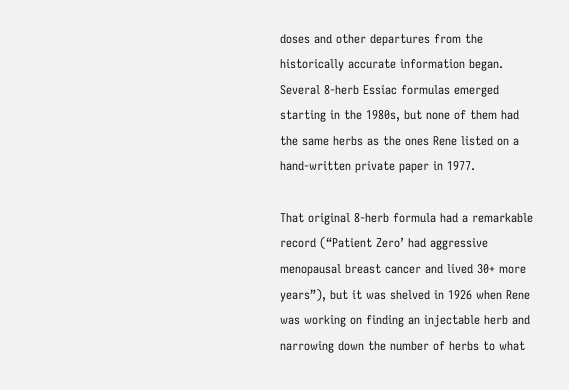doses and other departures from the historically accurate information began. Several 8-herb Essiac formulas emerged starting in the 1980s, but none of them had the same herbs as the ones Rene listed on a hand-written private paper in 1977.

That original 8-herb formula had a remarkable record (“Patient Zero’ had aggressive menopausal breast cancer and lived 30+ more years”), but it was shelved in 1926 when Rene was working on finding an injectable herb and narrowing down the number of herbs to what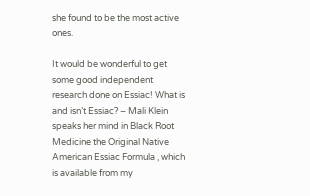she found to be the most active ones.

It would be wonderful to get some good independent research done on Essiac! What is and isn’t Essiac? – Mali Klein speaks her mind in Black Root Medicine the Original Native American Essiac Formula , which is available from my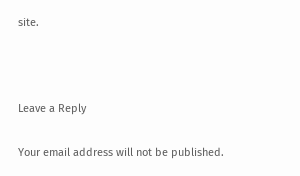site.



Leave a Reply

Your email address will not be published.